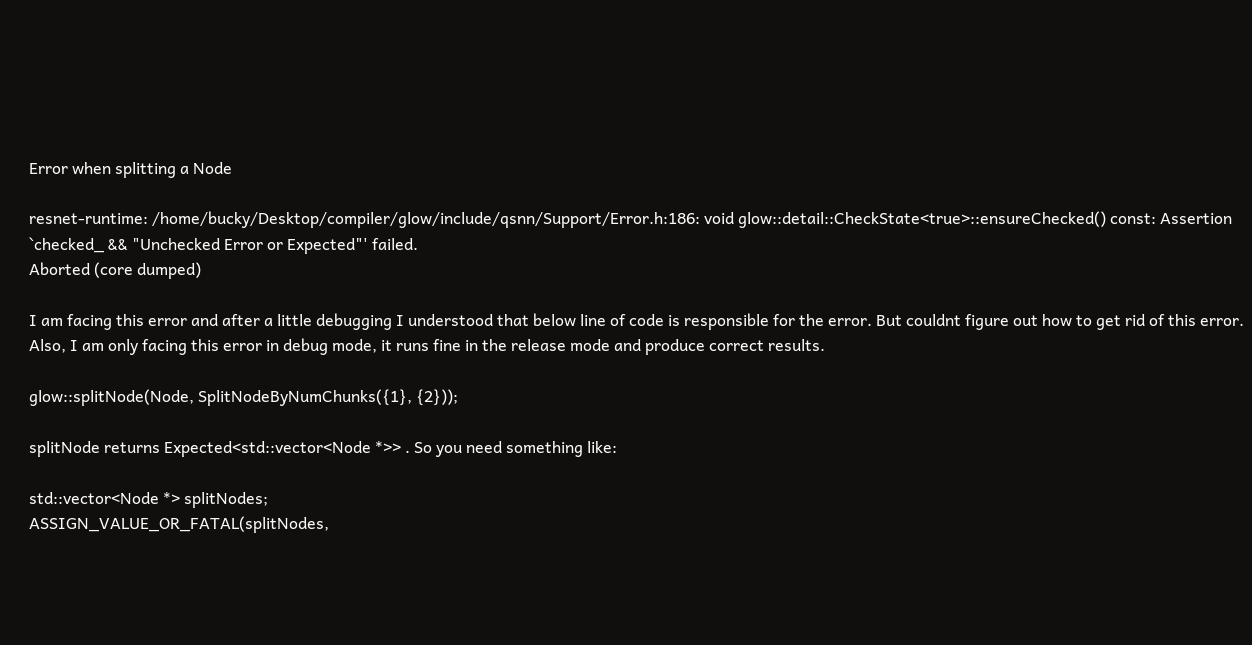Error when splitting a Node

resnet-runtime: /home/bucky/Desktop/compiler/glow/include/qsnn/Support/Error.h:186: void glow::detail::CheckState<true>::ensureChecked() const: Assertion `checked_ && "Unchecked Error or Expected"' failed.
Aborted (core dumped)

I am facing this error and after a little debugging I understood that below line of code is responsible for the error. But couldnt figure out how to get rid of this error.
Also, I am only facing this error in debug mode, it runs fine in the release mode and produce correct results.

glow::splitNode(Node, SplitNodeByNumChunks({1}, {2}));

splitNode returns Expected<std::vector<Node *>> . So you need something like:

std::vector<Node *> splitNodes;
ASSIGN_VALUE_OR_FATAL(splitNodes,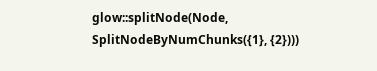glow::splitNode(Node, SplitNodeByNumChunks({1}, {2})))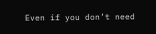Even if you don’t need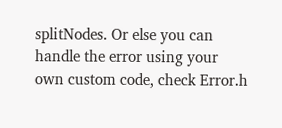splitNodes. Or else you can handle the error using your own custom code, check Error.h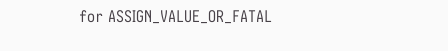for ASSIGN_VALUE_OR_FATAL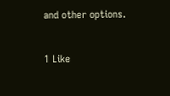and other options.

1 Like